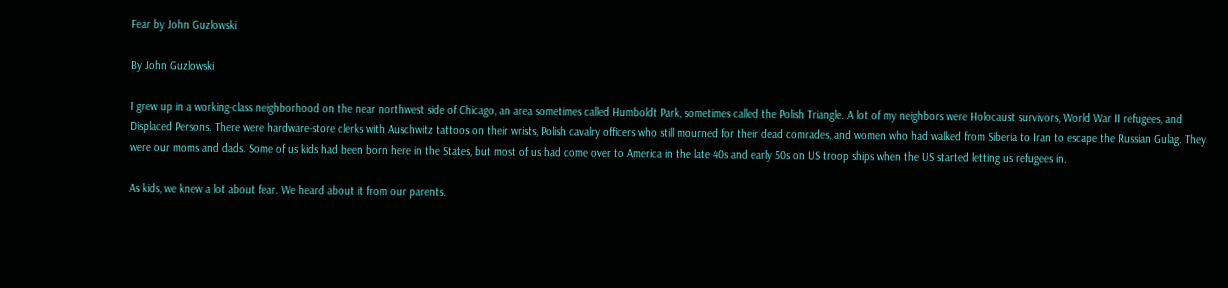Fear by John Guzlowski

By John Guzlowski

I grew up in a working-class neighborhood on the near northwest side of Chicago, an area sometimes called Humboldt Park, sometimes called the Polish Triangle. A lot of my neighbors were Holocaust survivors, World War II refugees, and Displaced Persons. There were hardware-store clerks with Auschwitz tattoos on their wrists, Polish cavalry officers who still mourned for their dead comrades, and women who had walked from Siberia to Iran to escape the Russian Gulag. They were our moms and dads. Some of us kids had been born here in the States, but most of us had come over to America in the late 40s and early 50s on US troop ships when the US started letting us refugees in.

As kids, we knew a lot about fear. We heard about it from our parents.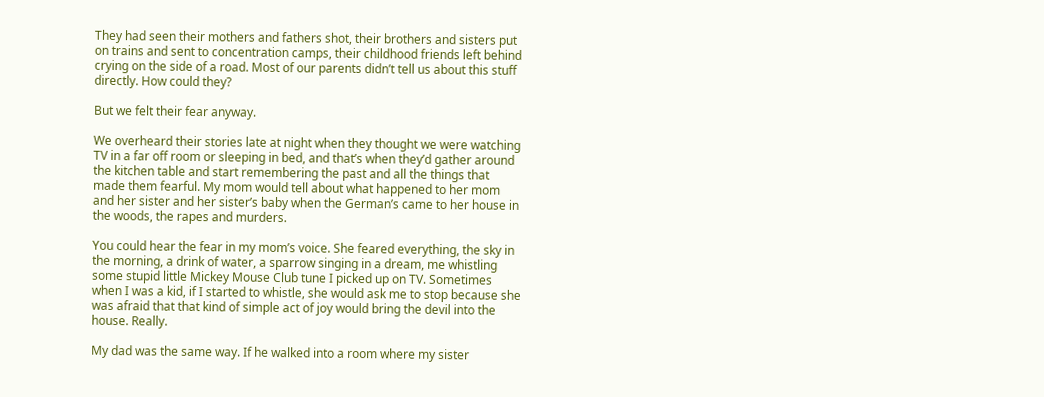They had seen their mothers and fathers shot, their brothers and sisters put on trains and sent to concentration camps, their childhood friends left behind crying on the side of a road. Most of our parents didn’t tell us about this stuff directly. How could they?

But we felt their fear anyway.

We overheard their stories late at night when they thought we were watching TV in a far off room or sleeping in bed, and that’s when they’d gather around the kitchen table and start remembering the past and all the things that made them fearful. My mom would tell about what happened to her mom and her sister and her sister’s baby when the German’s came to her house in the woods, the rapes and murders.

You could hear the fear in my mom’s voice. She feared everything, the sky in the morning, a drink of water, a sparrow singing in a dream, me whistling some stupid little Mickey Mouse Club tune I picked up on TV. Sometimes when I was a kid, if I started to whistle, she would ask me to stop because she was afraid that that kind of simple act of joy would bring the devil into the house. Really.

My dad was the same way. If he walked into a room where my sister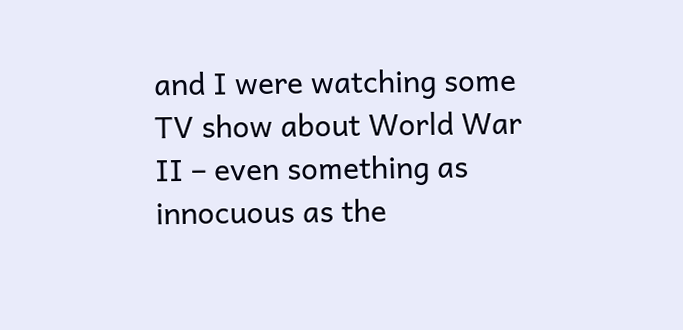and I were watching some TV show about World War II – even something as innocuous as the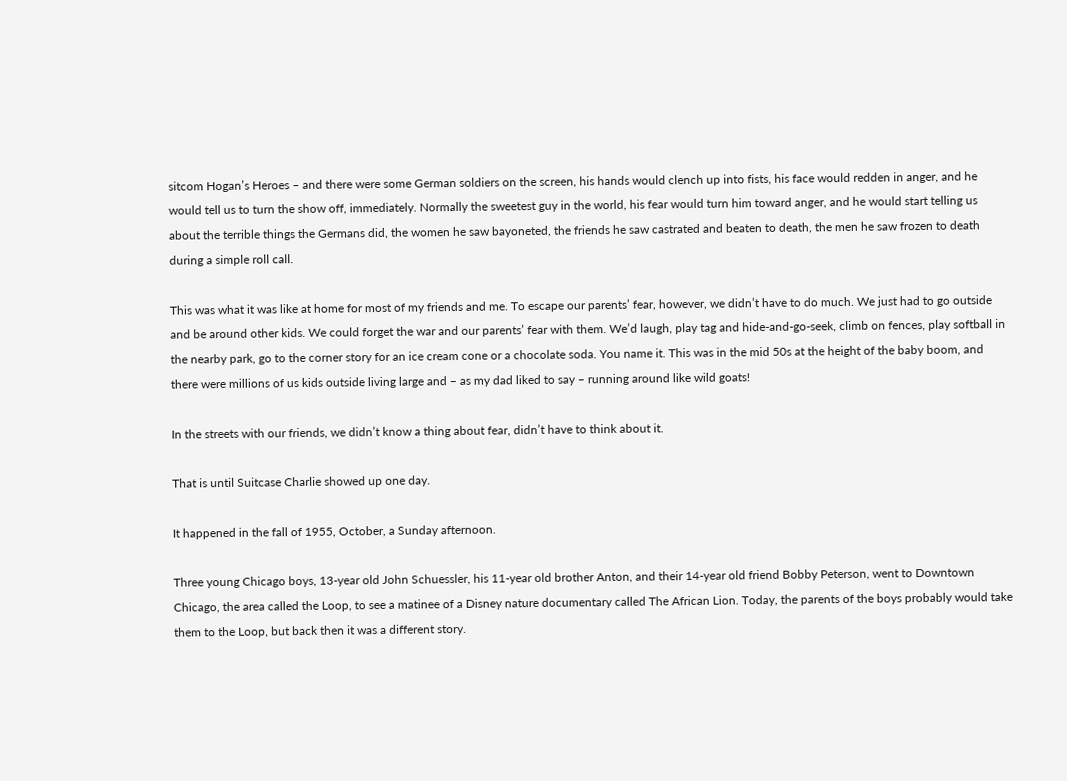sitcom Hogan’s Heroes – and there were some German soldiers on the screen, his hands would clench up into fists, his face would redden in anger, and he would tell us to turn the show off, immediately. Normally the sweetest guy in the world, his fear would turn him toward anger, and he would start telling us about the terrible things the Germans did, the women he saw bayoneted, the friends he saw castrated and beaten to death, the men he saw frozen to death during a simple roll call.

This was what it was like at home for most of my friends and me. To escape our parents’ fear, however, we didn’t have to do much. We just had to go outside and be around other kids. We could forget the war and our parents’ fear with them. We’d laugh, play tag and hide-and-go-seek, climb on fences, play softball in the nearby park, go to the corner story for an ice cream cone or a chocolate soda. You name it. This was in the mid 50s at the height of the baby boom, and there were millions of us kids outside living large and – as my dad liked to say – running around like wild goats!

In the streets with our friends, we didn’t know a thing about fear, didn’t have to think about it.

That is until Suitcase Charlie showed up one day.

It happened in the fall of 1955, October, a Sunday afternoon.

Three young Chicago boys, 13-year old John Schuessler, his 11-year old brother Anton, and their 14-year old friend Bobby Peterson, went to Downtown Chicago, the area called the Loop, to see a matinee of a Disney nature documentary called The African Lion. Today, the parents of the boys probably would take them to the Loop, but back then it was a different story.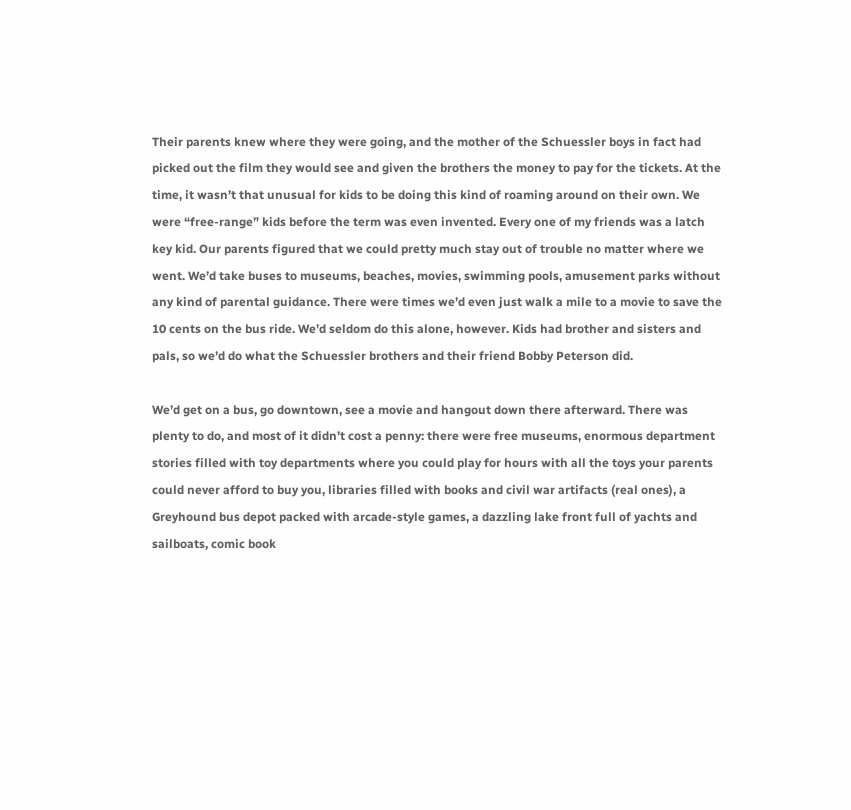Their parents knew where they were going, and the mother of the Schuessler boys in fact had picked out the film they would see and given the brothers the money to pay for the tickets. At the time, it wasn’t that unusual for kids to be doing this kind of roaming around on their own. We were “free-range” kids before the term was even invented. Every one of my friends was a latch key kid. Our parents figured that we could pretty much stay out of trouble no matter where we went. We’d take buses to museums, beaches, movies, swimming pools, amusement parks without any kind of parental guidance. There were times we’d even just walk a mile to a movie to save the 10 cents on the bus ride. We’d seldom do this alone, however. Kids had brother and sisters and pals, so we’d do what the Schuessler brothers and their friend Bobby Peterson did.

We’d get on a bus, go downtown, see a movie and hangout down there afterward. There was plenty to do, and most of it didn’t cost a penny: there were free museums, enormous department stories filled with toy departments where you could play for hours with all the toys your parents could never afford to buy you, libraries filled with books and civil war artifacts (real ones), a Greyhound bus depot packed with arcade-style games, a dazzling lake front full of yachts and sailboats, comic book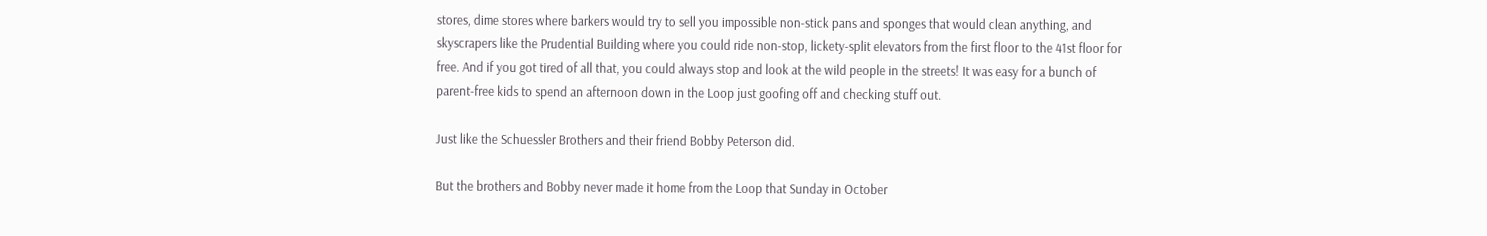stores, dime stores where barkers would try to sell you impossible non-stick pans and sponges that would clean anything, and skyscrapers like the Prudential Building where you could ride non-stop, lickety-split elevators from the first floor to the 41st floor for free. And if you got tired of all that, you could always stop and look at the wild people in the streets! It was easy for a bunch of parent-free kids to spend an afternoon down in the Loop just goofing off and checking stuff out.

Just like the Schuessler Brothers and their friend Bobby Peterson did.

But the brothers and Bobby never made it home from the Loop that Sunday in October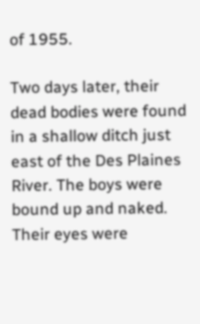of 1955.

Two days later, their dead bodies were found in a shallow ditch just east of the Des Plaines River. The boys were bound up and naked. Their eyes were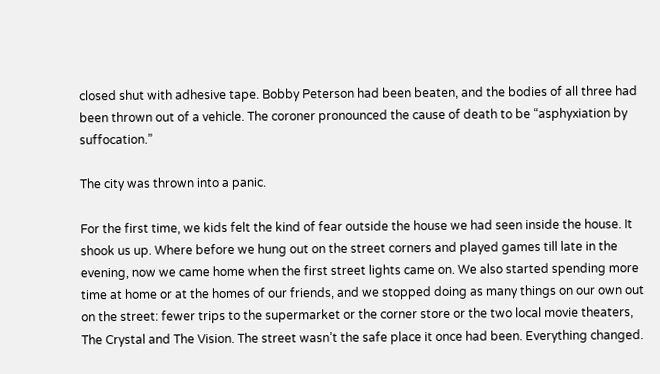closed shut with adhesive tape. Bobby Peterson had been beaten, and the bodies of all three had been thrown out of a vehicle. The coroner pronounced the cause of death to be “asphyxiation by suffocation.”

The city was thrown into a panic.

For the first time, we kids felt the kind of fear outside the house we had seen inside the house. It shook us up. Where before we hung out on the street corners and played games till late in the evening, now we came home when the first street lights came on. We also started spending more time at home or at the homes of our friends, and we stopped doing as many things on our own out on the street: fewer trips to the supermarket or the corner store or the two local movie theaters, The Crystal and The Vision. The street wasn’t the safe place it once had been. Everything changed.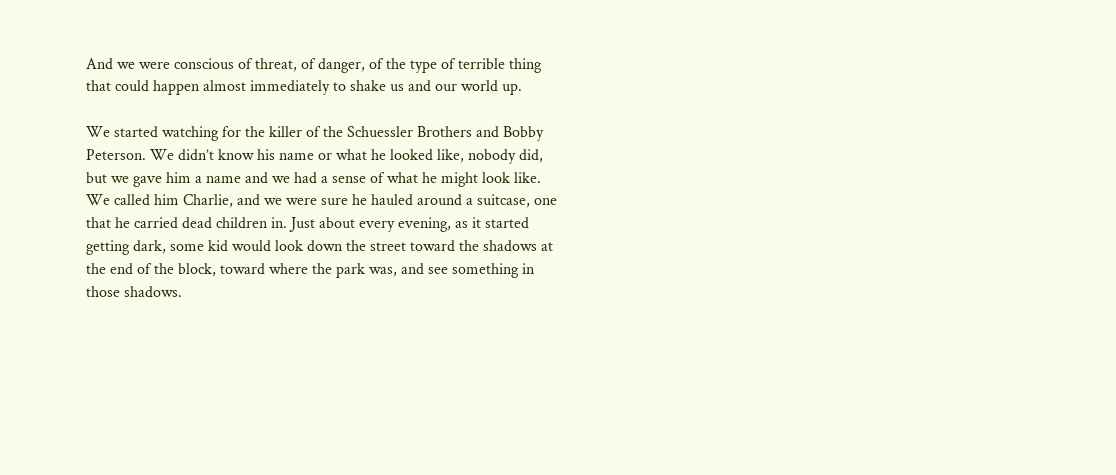And we were conscious of threat, of danger, of the type of terrible thing that could happen almost immediately to shake us and our world up.

We started watching for the killer of the Schuessler Brothers and Bobby Peterson. We didn’t know his name or what he looked like, nobody did, but we gave him a name and we had a sense of what he might look like. We called him Charlie, and we were sure he hauled around a suitcase, one that he carried dead children in. Just about every evening, as it started getting dark, some kid would look down the street toward the shadows at the end of the block, toward where the park was, and see something in those shadows.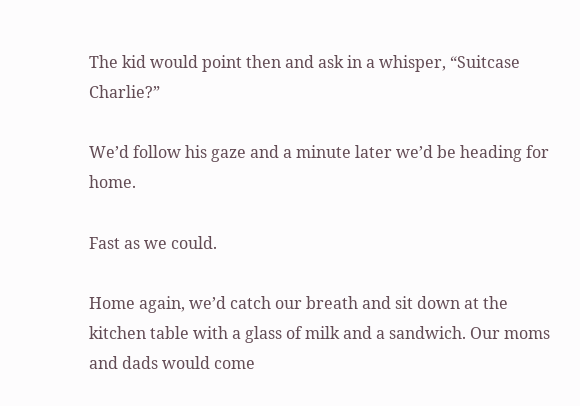The kid would point then and ask in a whisper, “Suitcase Charlie?”

We’d follow his gaze and a minute later we’d be heading for home.

Fast as we could.

Home again, we’d catch our breath and sit down at the kitchen table with a glass of milk and a sandwich. Our moms and dads would come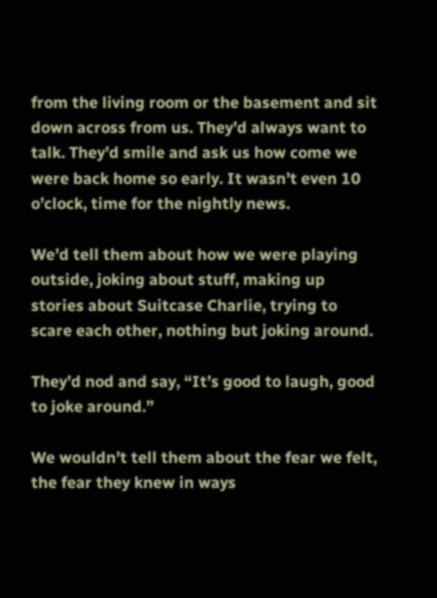from the living room or the basement and sit down across from us. They’d always want to talk. They’d smile and ask us how come we were back home so early. It wasn’t even 10 o’clock, time for the nightly news.

We’d tell them about how we were playing outside, joking about stuff, making up stories about Suitcase Charlie, trying to scare each other, nothing but joking around.

They’d nod and say, “It’s good to laugh, good to joke around.”

We wouldn’t tell them about the fear we felt, the fear they knew in ways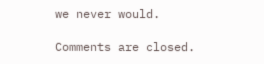we never would.

Comments are closed.